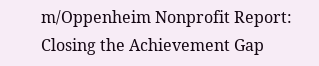m/Oppenheim Nonprofit Report: Closing the Achievement Gap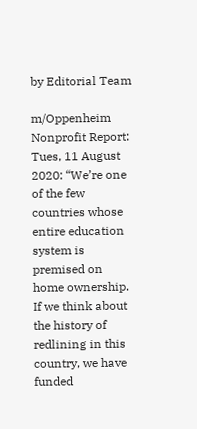by Editorial Team

m/Oppenheim Nonprofit Report: Tues, 11 August 2020: “We’re one of the few countries whose entire education system is premised on home ownership. If we think about the history of redlining in this country, we have funded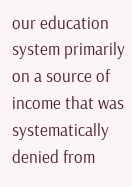our education system primarily on a source of income that was systematically denied from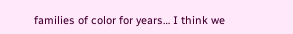families of color for years… I think we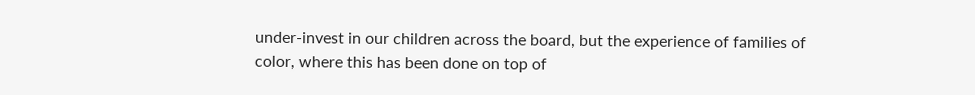under-invest in our children across the board, but the experience of families of color, where this has been done on top of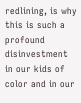redlining, is why this is such a profound disinvestment in our kids of color and in our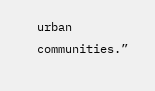urban communities.”